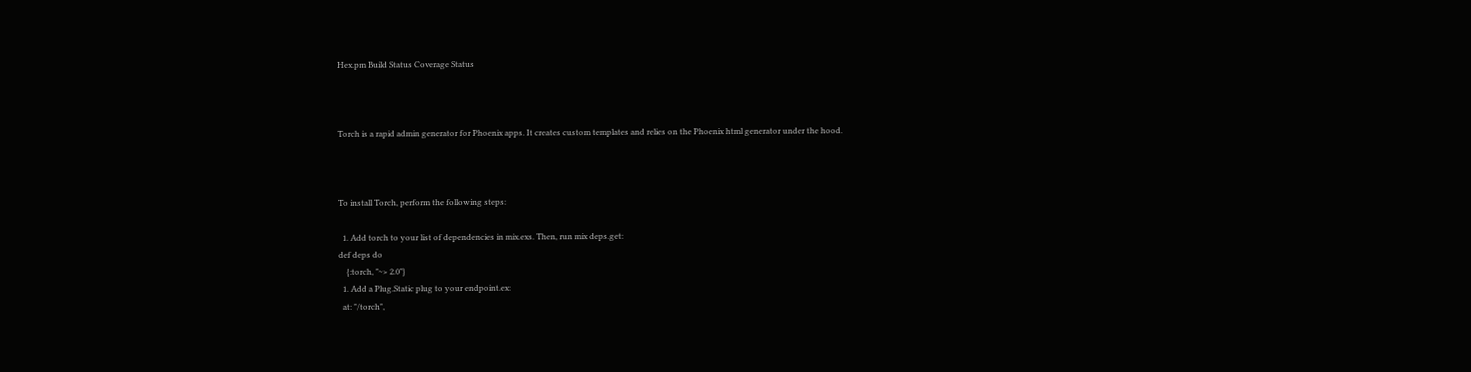Hex.pm Build Status Coverage Status



Torch is a rapid admin generator for Phoenix apps. It creates custom templates and relies on the Phoenix html generator under the hood.



To install Torch, perform the following steps:

  1. Add torch to your list of dependencies in mix.exs. Then, run mix deps.get:
def deps do
    {:torch, "~> 2.0"}
  1. Add a Plug.Static plug to your endpoint.ex:
  at: "/torch",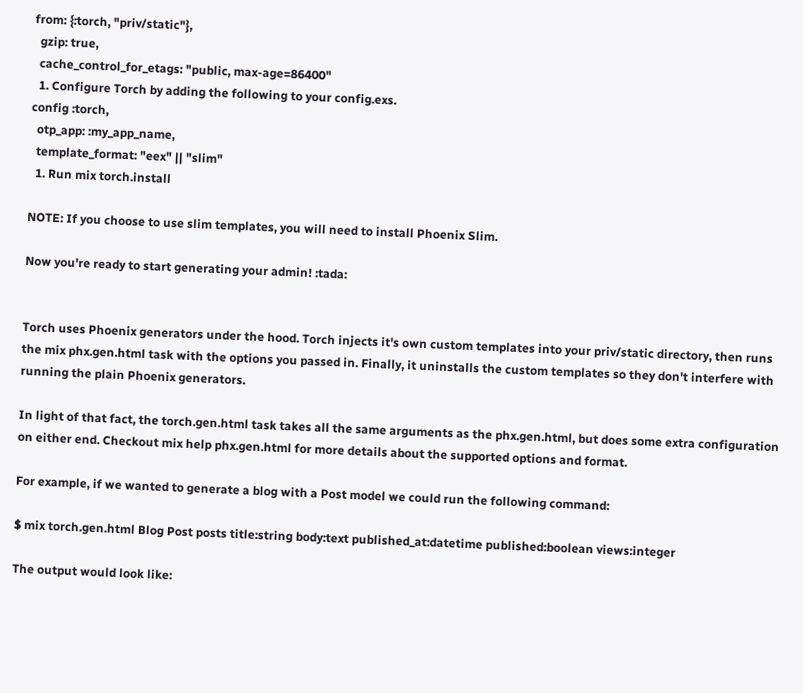from: {:torch, "priv/static"},
  gzip: true,
  cache_control_for_etags: "public, max-age=86400"
  1. Configure Torch by adding the following to your config.exs.
config :torch,
  otp_app: :my_app_name,
  template_format: "eex" || "slim"
  1. Run mix torch.install

NOTE: If you choose to use slim templates, you will need to install Phoenix Slim.

Now you're ready to start generating your admin! :tada:


Torch uses Phoenix generators under the hood. Torch injects it's own custom templates into your priv/static directory, then runs the mix phx.gen.html task with the options you passed in. Finally, it uninstalls the custom templates so they don't interfere with running the plain Phoenix generators.

In light of that fact, the torch.gen.html task takes all the same arguments as the phx.gen.html, but does some extra configuration on either end. Checkout mix help phx.gen.html for more details about the supported options and format.

For example, if we wanted to generate a blog with a Post model we could run the following command:

$ mix torch.gen.html Blog Post posts title:string body:text published_at:datetime published:boolean views:integer

The output would look like: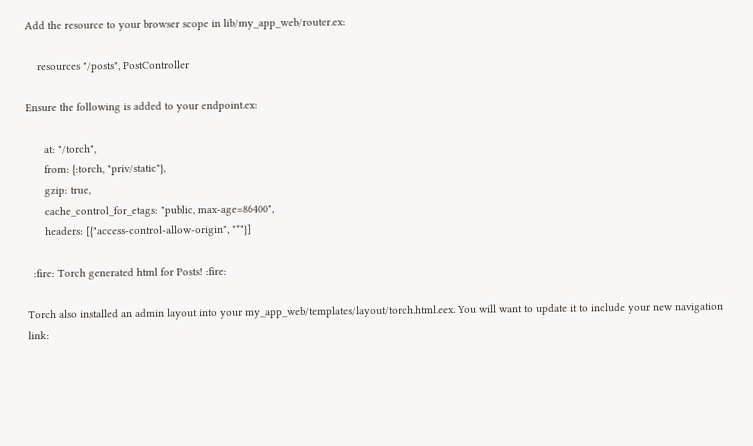Add the resource to your browser scope in lib/my_app_web/router.ex:

    resources "/posts", PostController

Ensure the following is added to your endpoint.ex:

      at: "/torch",
      from: {:torch, "priv/static"},
      gzip: true,
      cache_control_for_etags: "public, max-age=86400",
      headers: [{"access-control-allow-origin", "*"}]

  :fire: Torch generated html for Posts! :fire:

Torch also installed an admin layout into your my_app_web/templates/layout/torch.html.eex. You will want to update it to include your new navigation link: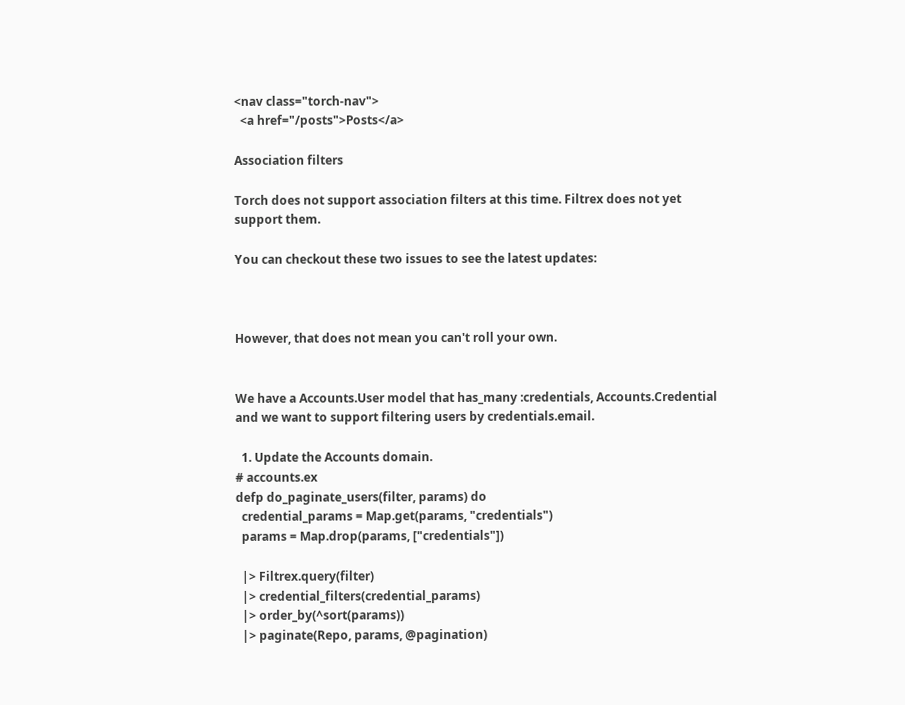<nav class="torch-nav">
  <a href="/posts">Posts</a>

Association filters

Torch does not support association filters at this time. Filtrex does not yet support them.

You can checkout these two issues to see the latest updates:



However, that does not mean you can't roll your own.


We have a Accounts.User model that has_many :credentials, Accounts.Credential and we want to support filtering users by credentials.email.

  1. Update the Accounts domain.
# accounts.ex
defp do_paginate_users(filter, params) do
  credential_params = Map.get(params, "credentials")
  params = Map.drop(params, ["credentials"])

  |> Filtrex.query(filter)
  |> credential_filters(credential_params)
  |> order_by(^sort(params))
  |> paginate(Repo, params, @pagination)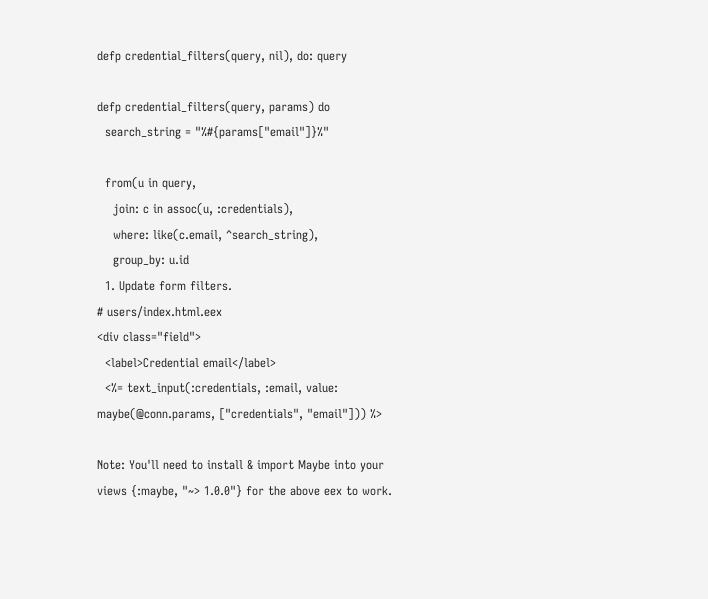defp credential_filters(query, nil), do: query

defp credential_filters(query, params) do
  search_string = "%#{params["email"]}%"

  from(u in query,
    join: c in assoc(u, :credentials),
    where: like(c.email, ^search_string),
    group_by: u.id
  1. Update form filters.
# users/index.html.eex
<div class="field">
  <label>Credential email</label>
  <%= text_input(:credentials, :email, value: maybe(@conn.params, ["credentials", "email"])) %>

Note: You'll need to install & import Maybe into your views {:maybe, "~> 1.0.0"} for the above eex to work.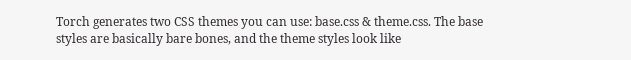Torch generates two CSS themes you can use: base.css & theme.css. The base styles are basically bare bones, and the theme styles look like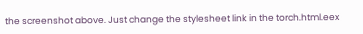the screenshot above. Just change the stylesheet link in the torch.html.eex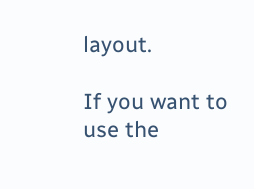layout.

If you want to use the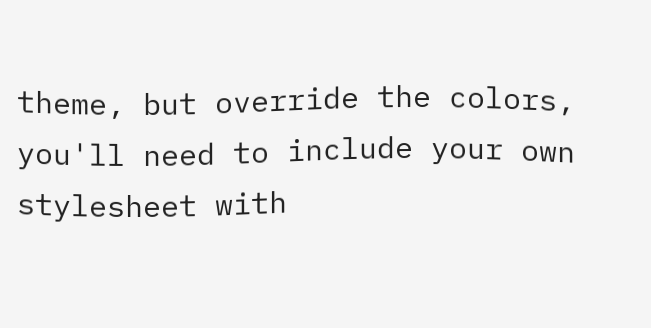theme, but override the colors, you'll need to include your own stylesheet with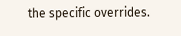the specific overrides.